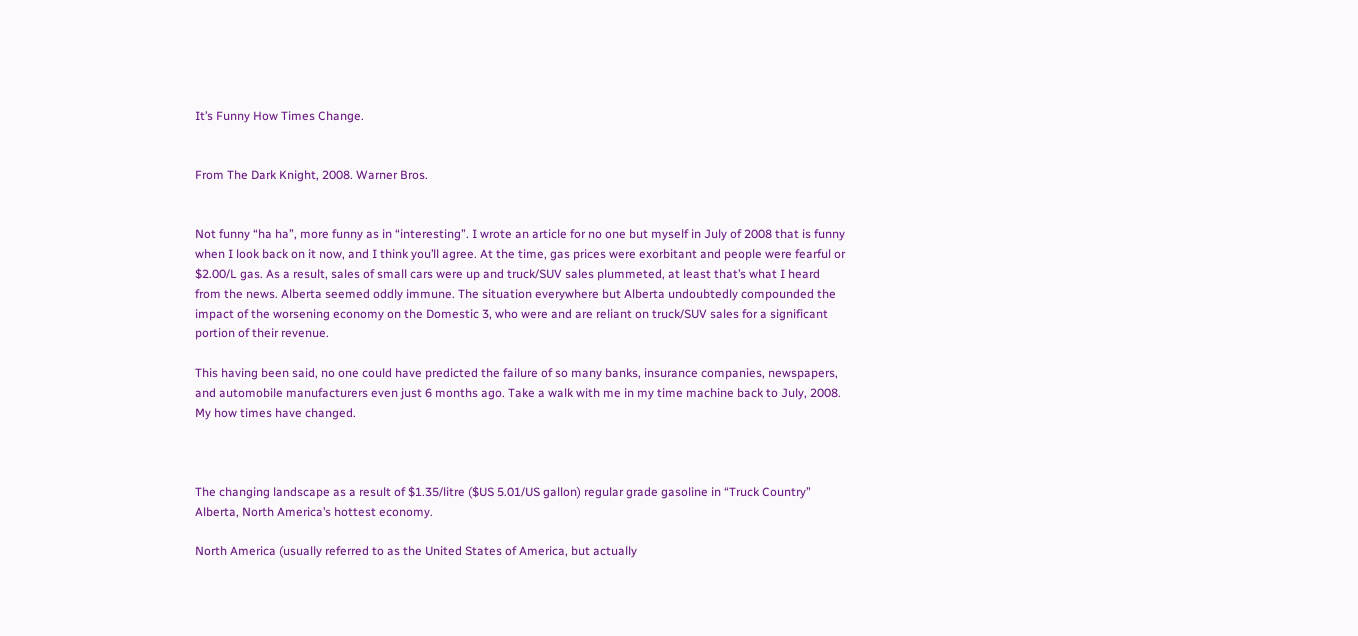It’s Funny How Times Change.


From The Dark Knight, 2008. Warner Bros.


Not funny “ha ha”, more funny as in “interesting”. I wrote an article for no one but myself in July of 2008 that is funny when I look back on it now, and I think you’ll agree. At the time, gas prices were exorbitant and people were fearful or $2.00/L gas. As a result, sales of small cars were up and truck/SUV sales plummeted, at least that’s what I heard from the news. Alberta seemed oddly immune. The situation everywhere but Alberta undoubtedly compounded the impact of the worsening economy on the Domestic 3, who were and are reliant on truck/SUV sales for a significant portion of their revenue.

This having been said, no one could have predicted the failure of so many banks, insurance companies, newspapers, and automobile manufacturers even just 6 months ago. Take a walk with me in my time machine back to July, 2008. My how times have changed.



The changing landscape as a result of $1.35/litre ($US 5.01/US gallon) regular grade gasoline in “Truck Country” Alberta, North America’s hottest economy.

North America (usually referred to as the United States of America, but actually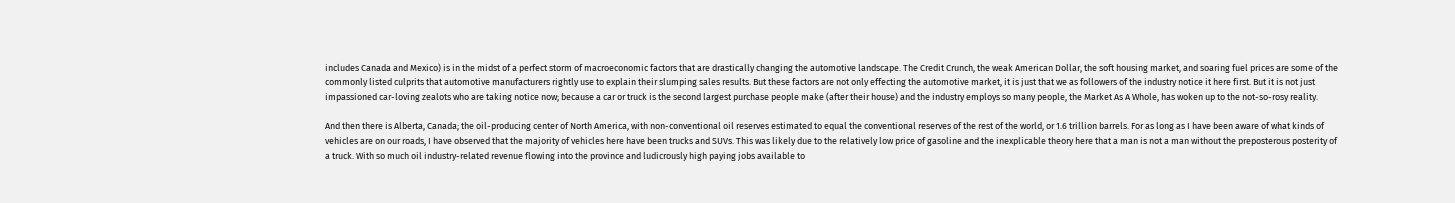includes Canada and Mexico) is in the midst of a perfect storm of macroeconomic factors that are drastically changing the automotive landscape. The Credit Crunch, the weak American Dollar, the soft housing market, and soaring fuel prices are some of the commonly listed culprits that automotive manufacturers rightly use to explain their slumping sales results. But these factors are not only effecting the automotive market, it is just that we as followers of the industry notice it here first. But it is not just impassioned car-loving zealots who are taking notice now; because a car or truck is the second largest purchase people make (after their house) and the industry employs so many people, the Market As A Whole, has woken up to the not-so-rosy reality.

And then there is Alberta, Canada; the oil-producing center of North America, with non-conventional oil reserves estimated to equal the conventional reserves of the rest of the world, or 1.6 trillion barrels. For as long as I have been aware of what kinds of vehicles are on our roads, I have observed that the majority of vehicles here have been trucks and SUVs. This was likely due to the relatively low price of gasoline and the inexplicable theory here that a man is not a man without the preposterous posterity of a truck. With so much oil industry-related revenue flowing into the province and ludicrously high paying jobs available to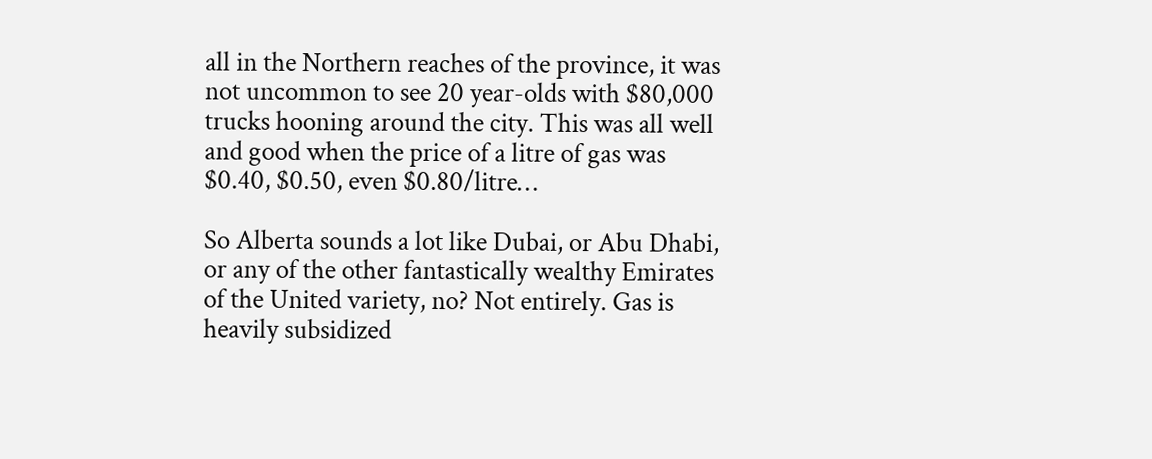all in the Northern reaches of the province, it was not uncommon to see 20 year-olds with $80,000 trucks hooning around the city. This was all well and good when the price of a litre of gas was $0.40, $0.50, even $0.80/litre…

So Alberta sounds a lot like Dubai, or Abu Dhabi, or any of the other fantastically wealthy Emirates of the United variety, no? Not entirely. Gas is heavily subsidized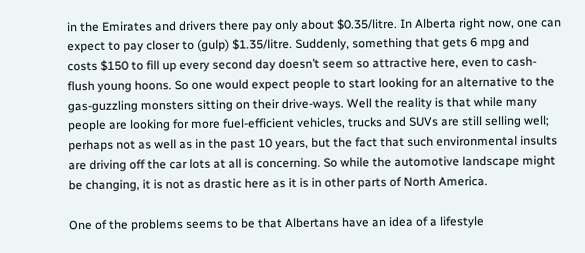in the Emirates and drivers there pay only about $0.35/litre. In Alberta right now, one can expect to pay closer to (gulp) $1.35/litre. Suddenly, something that gets 6 mpg and costs $150 to fill up every second day doesn’t seem so attractive here, even to cash-flush young hoons. So one would expect people to start looking for an alternative to the gas-guzzling monsters sitting on their drive-ways. Well the reality is that while many people are looking for more fuel-efficient vehicles, trucks and SUVs are still selling well; perhaps not as well as in the past 10 years, but the fact that such environmental insults are driving off the car lots at all is concerning. So while the automotive landscape might be changing, it is not as drastic here as it is in other parts of North America.

One of the problems seems to be that Albertans have an idea of a lifestyle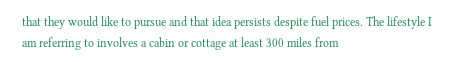that they would like to pursue and that idea persists despite fuel prices. The lifestyle I am referring to involves a cabin or cottage at least 300 miles from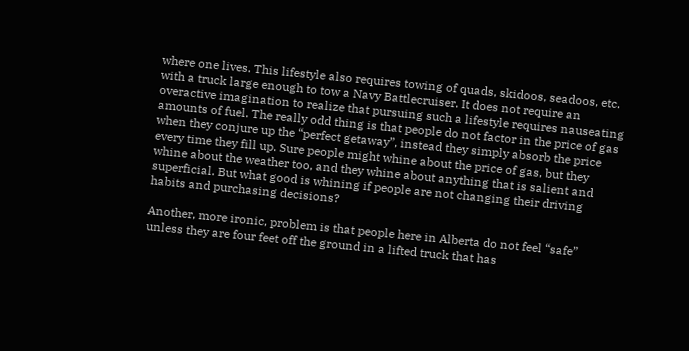where one lives. This lifestyle also requires towing of quads, skidoos, seadoos, etc. with a truck large enough to tow a Navy Battlecruiser. It does not require an overactive imagination to realize that pursuing such a lifestyle requires nauseating amounts of fuel. The really odd thing is that people do not factor in the price of gas when they conjure up the “perfect getaway”, instead they simply absorb the price every time they fill up. Sure people might whine about the price of gas, but they whine about the weather too, and they whine about anything that is salient and superficial. But what good is whining if people are not changing their driving habits and purchasing decisions?

Another, more ironic, problem is that people here in Alberta do not feel “safe” unless they are four feet off the ground in a lifted truck that has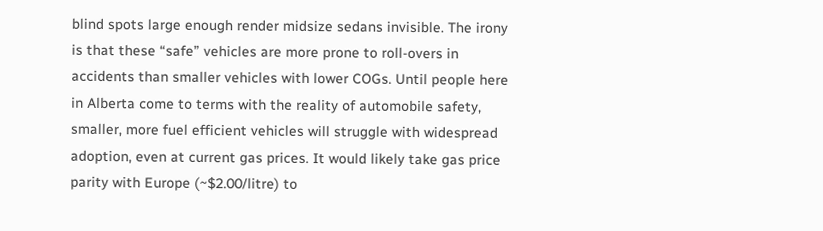blind spots large enough render midsize sedans invisible. The irony is that these “safe” vehicles are more prone to roll-overs in accidents than smaller vehicles with lower COGs. Until people here in Alberta come to terms with the reality of automobile safety, smaller, more fuel efficient vehicles will struggle with widespread adoption, even at current gas prices. It would likely take gas price parity with Europe (~$2.00/litre) to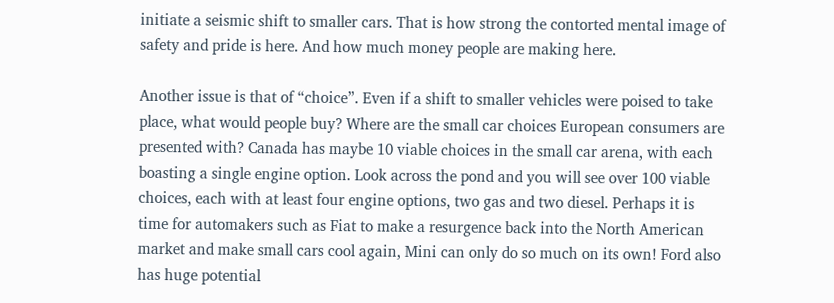initiate a seismic shift to smaller cars. That is how strong the contorted mental image of safety and pride is here. And how much money people are making here.

Another issue is that of “choice”. Even if a shift to smaller vehicles were poised to take place, what would people buy? Where are the small car choices European consumers are presented with? Canada has maybe 10 viable choices in the small car arena, with each boasting a single engine option. Look across the pond and you will see over 100 viable choices, each with at least four engine options, two gas and two diesel. Perhaps it is time for automakers such as Fiat to make a resurgence back into the North American market and make small cars cool again, Mini can only do so much on its own! Ford also has huge potential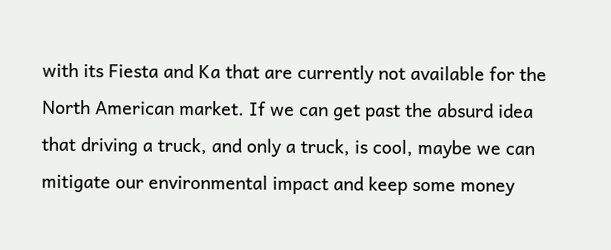with its Fiesta and Ka that are currently not available for the North American market. If we can get past the absurd idea that driving a truck, and only a truck, is cool, maybe we can mitigate our environmental impact and keep some money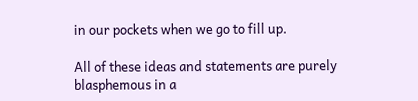in our pockets when we go to fill up.

All of these ideas and statements are purely blasphemous in a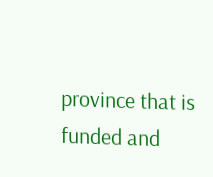province that is funded and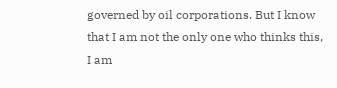governed by oil corporations. But I know that I am not the only one who thinks this, I am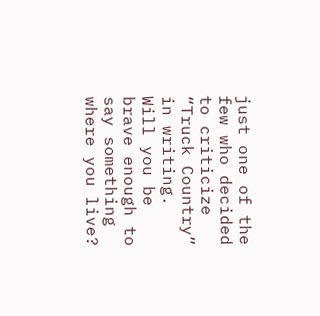just one of the few who decided to criticize “Truck Country” in writing. Will you be brave enough to say something where you live?